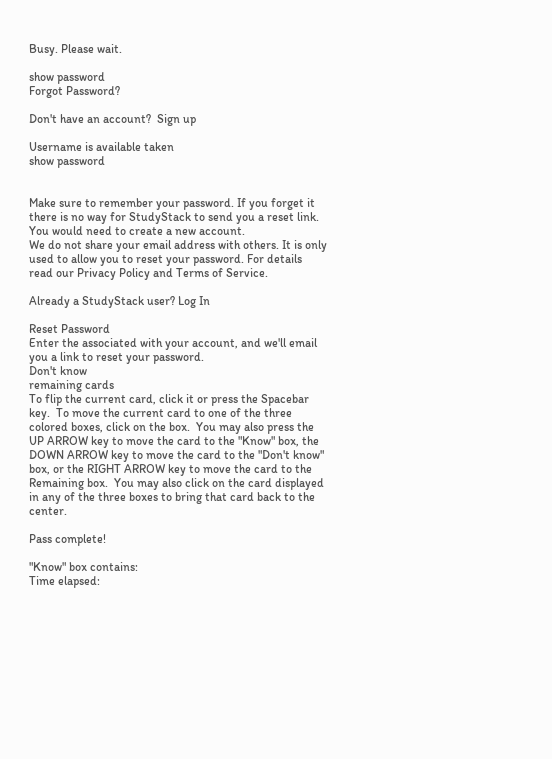Busy. Please wait.

show password
Forgot Password?

Don't have an account?  Sign up

Username is available taken
show password


Make sure to remember your password. If you forget it there is no way for StudyStack to send you a reset link. You would need to create a new account.
We do not share your email address with others. It is only used to allow you to reset your password. For details read our Privacy Policy and Terms of Service.

Already a StudyStack user? Log In

Reset Password
Enter the associated with your account, and we'll email you a link to reset your password.
Don't know
remaining cards
To flip the current card, click it or press the Spacebar key.  To move the current card to one of the three colored boxes, click on the box.  You may also press the UP ARROW key to move the card to the "Know" box, the DOWN ARROW key to move the card to the "Don't know" box, or the RIGHT ARROW key to move the card to the Remaining box.  You may also click on the card displayed in any of the three boxes to bring that card back to the center.

Pass complete!

"Know" box contains:
Time elapsed: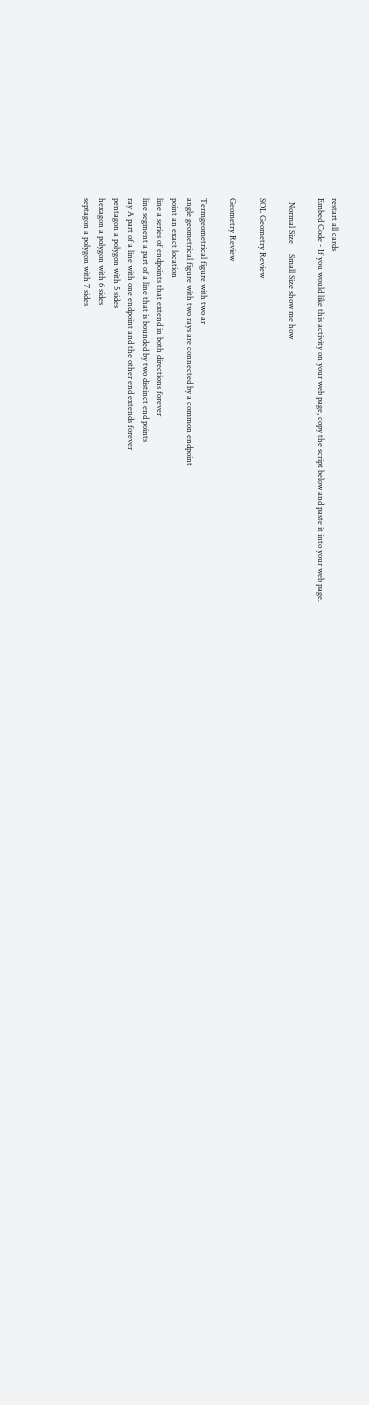restart all cards
Embed Code - If you would like this activity on your web page, copy the script below and paste it into your web page.

  Normal Size     Small Size show me how

SOL Geometry Review

Geometry Review

Termgeometrical figure with two ar
angle geometrical figure with two rays are connected by a common endpoint
point an exact location
line a series of endpoints that extend in both directions forever
line segment a part of a line that is bounded by two distinct end points
ray A part of a line with one endpoint and the other end extends forever
pentagon a polygon with 5 sides
hexagon a polygon with 6 sides
septagon a polygon with 7 sides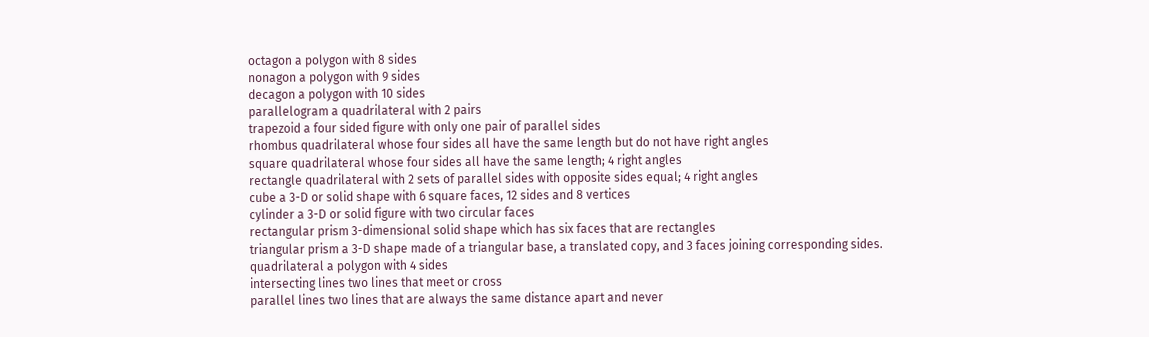octagon a polygon with 8 sides
nonagon a polygon with 9 sides
decagon a polygon with 10 sides
parallelogram a quadrilateral with 2 pairs
trapezoid a four sided figure with only one pair of parallel sides
rhombus quadrilateral whose four sides all have the same length but do not have right angles
square quadrilateral whose four sides all have the same length; 4 right angles
rectangle quadrilateral with 2 sets of parallel sides with opposite sides equal; 4 right angles
cube a 3-D or solid shape with 6 square faces, 12 sides and 8 vertices
cylinder a 3-D or solid figure with two circular faces
rectangular prism 3-dimensional solid shape which has six faces that are rectangles
triangular prism a 3-D shape made of a triangular base, a translated copy, and 3 faces joining corresponding sides.
quadrilateral a polygon with 4 sides
intersecting lines two lines that meet or cross
parallel lines two lines that are always the same distance apart and never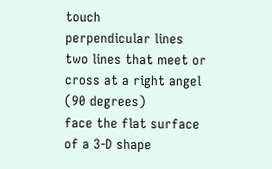touch
perpendicular lines two lines that meet or cross at a right angel (90 degrees)
face the flat surface of a 3-D shape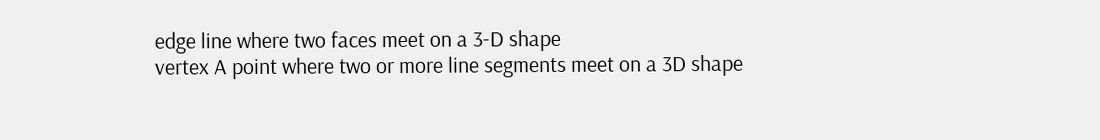edge line where two faces meet on a 3-D shape
vertex A point where two or more line segments meet on a 3D shape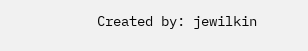Created by: jewilkin